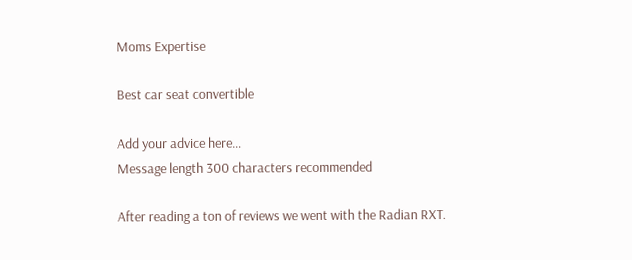Moms Expertise

Best car seat convertible

Add your advice here…
Message length 300 characters recommended

After reading a ton of reviews we went with the Radian RXT.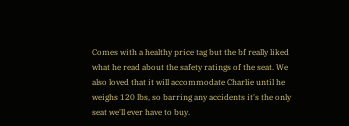Comes with a healthy price tag but the bf really liked what he read about the safety ratings of the seat. We also loved that it will accommodate Charlie until he weighs 120 lbs, so barring any accidents it's the only seat we'll ever have to buy.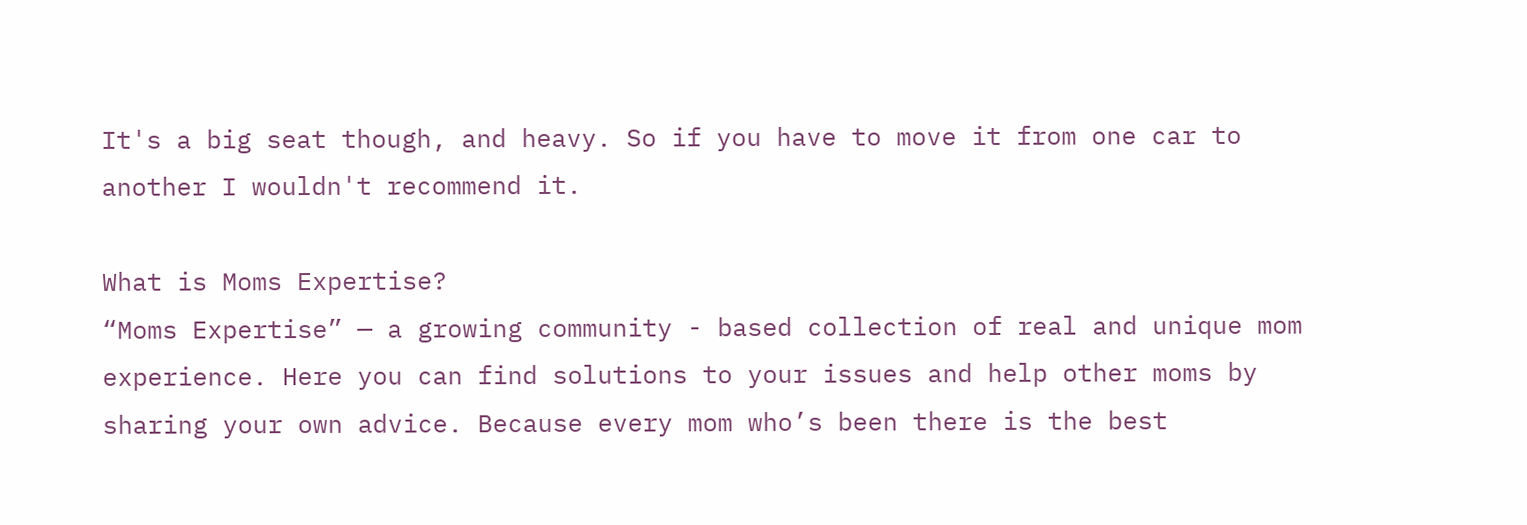It's a big seat though, and heavy. So if you have to move it from one car to another I wouldn't recommend it.

What is Moms Expertise?
“Moms Expertise” — a growing community - based collection of real and unique mom experience. Here you can find solutions to your issues and help other moms by sharing your own advice. Because every mom who’s been there is the best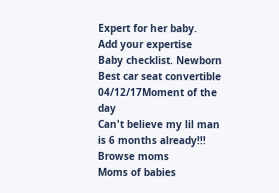Expert for her baby.
Add your expertise
Baby checklist. Newborn
Best car seat convertible
04/12/17Moment of the day
Can't believe my lil man is 6 months already!!!
Browse moms
Moms of babies